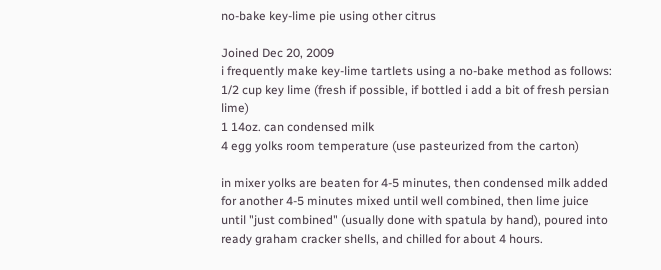no-bake key-lime pie using other citrus

Joined Dec 20, 2009
i frequently make key-lime tartlets using a no-bake method as follows:
1/2 cup key lime (fresh if possible, if bottled i add a bit of fresh persian lime)
1 14oz. can condensed milk
4 egg yolks room temperature (use pasteurized from the carton)

in mixer yolks are beaten for 4-5 minutes, then condensed milk added for another 4-5 minutes mixed until well combined, then lime juice until "just combined" (usually done with spatula by hand), poured into ready graham cracker shells, and chilled for about 4 hours.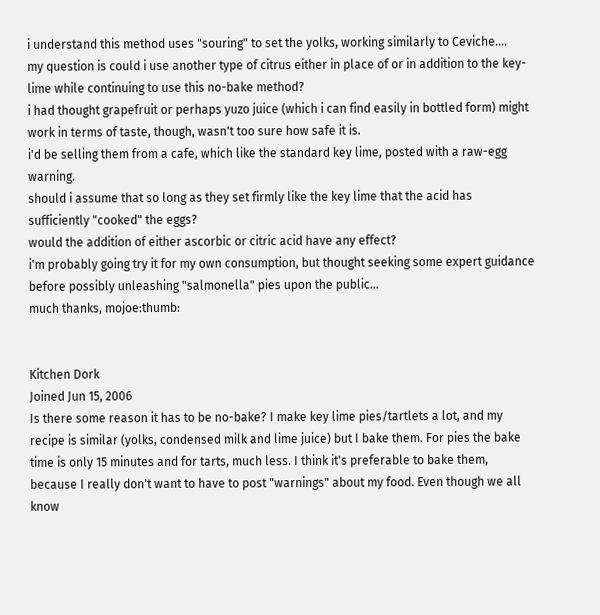i understand this method uses "souring" to set the yolks, working similarly to Ceviche....
my question is could i use another type of citrus either in place of or in addition to the key-lime while continuing to use this no-bake method?
i had thought grapefruit or perhaps yuzo juice (which i can find easily in bottled form) might work in terms of taste, though, wasn't too sure how safe it is.
i'd be selling them from a cafe, which like the standard key lime, posted with a raw-egg warning.
should i assume that so long as they set firmly like the key lime that the acid has sufficiently "cooked" the eggs?
would the addition of either ascorbic or citric acid have any effect?
i'm probably going try it for my own consumption, but thought seeking some expert guidance before possibly unleashing "salmonella" pies upon the public...
much thanks, mojoe:thumb:


Kitchen Dork
Joined Jun 15, 2006
Is there some reason it has to be no-bake? I make key lime pies/tartlets a lot, and my recipe is similar (yolks, condensed milk and lime juice) but I bake them. For pies the bake time is only 15 minutes and for tarts, much less. I think it's preferable to bake them, because I really don't want to have to post "warnings" about my food. Even though we all know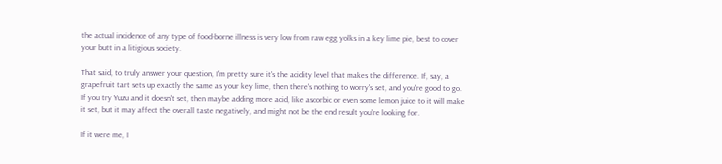the actual incidence of any type of food-borne illness is very low from raw egg yolks in a key lime pie, best to cover your butt in a litigious society.

That said, to truly answer your question, I'm pretty sure it's the acidity level that makes the difference. If, say, a grapefruit tart sets up exactly the same as your key lime, then there's nothing to worry's set, and you're good to go. If you try Yuzu and it doesn't set, then maybe adding more acid, like ascorbic or even some lemon juice to it will make it set, but it may affect the overall taste negatively, and might not be the end result you're looking for.

If it were me, I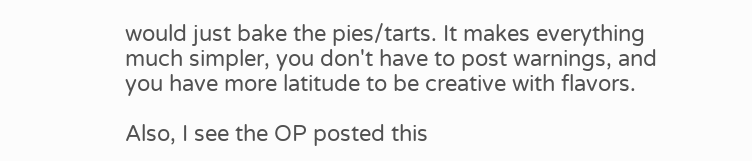would just bake the pies/tarts. It makes everything much simpler, you don't have to post warnings, and you have more latitude to be creative with flavors.

Also, I see the OP posted this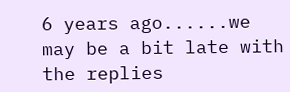6 years ago......we may be a bit late with the replies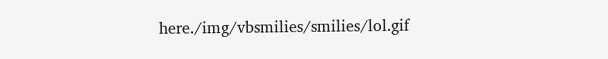here./img/vbsmilies/smilies/lol.gif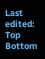Last edited:
Top Bottom